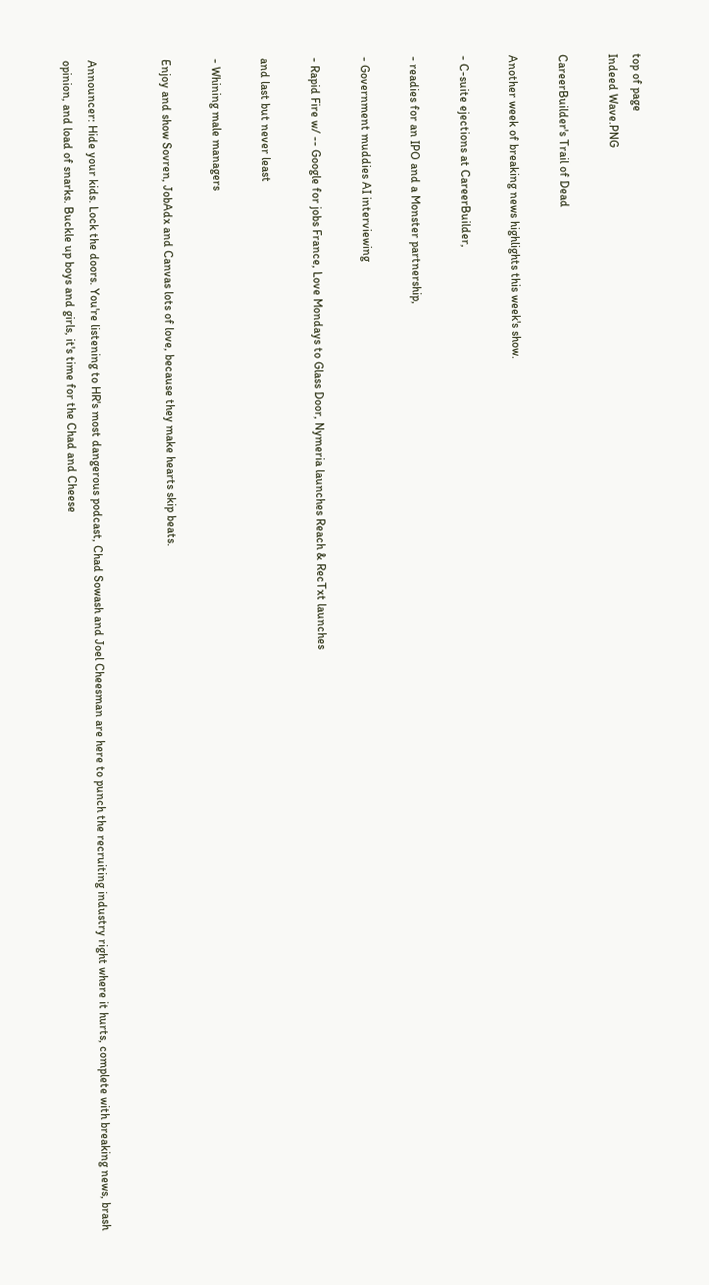top of page
Indeed Wave.PNG

CareerBuilder's Trail of Dead

Another week of breaking news highlights this week's show.

- C-suite ejections at CareerBuilder,

- readies for an IPO and a Monster partnership,

- Government muddies AI interviewing

- Rapid Fire w/ -- Google for jobs France, Love Mondays to Glass Door, Nymeria launches Reach & RecTxt launches

and last but never least

- Whining male managers

Enjoy and show Sovren, JobAdx and Canvas lots of love, because they make hearts skip beats.


Announcer: Hide your kids. Lock the doors. You're listening to HR's most dangerous podcast, Chad Sowash and Joel Cheesman are here to punch the recruiting industry right where it hurts, complete with breaking news, brash opinion, and load of snarks. Buckle up boys and girls, it's time for the Chad and Cheese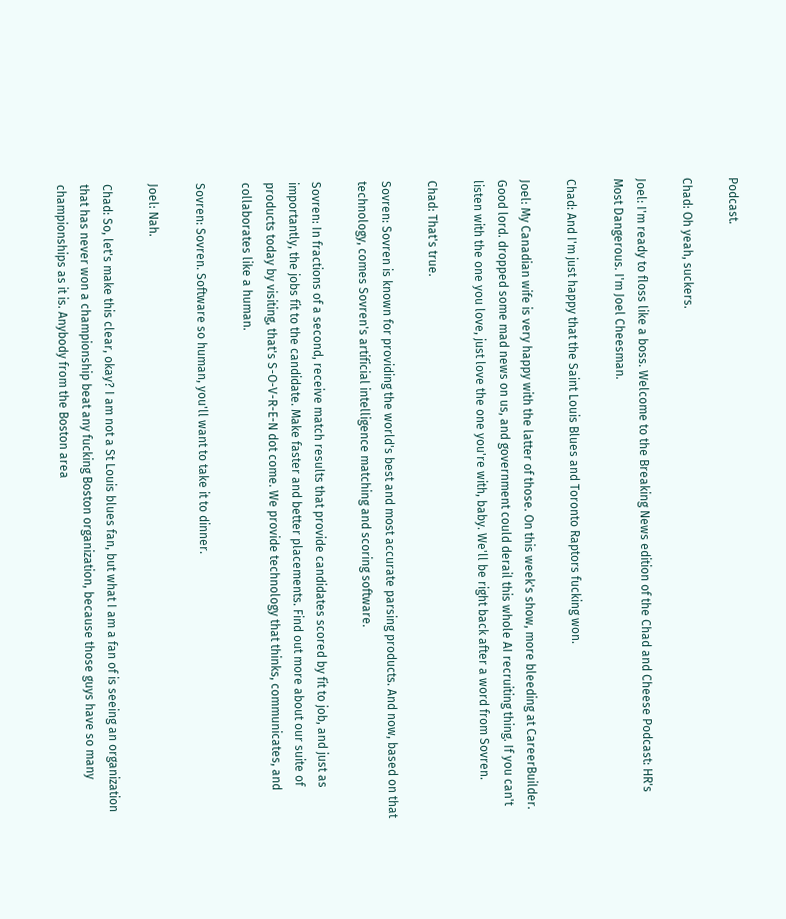Podcast.

Chad: Oh yeah, suckers.

Joel: I'm ready to floss like a boss. Welcome to the Breaking News edition of the Chad and Cheese Podcast: HR's Most Dangerous. I'm Joel Cheesman.

Chad: And I'm just happy that the Saint Louis Blues and Toronto Raptors fucking won.

Joel: My Canadian wife is very happy with the latter of those. On this week's show, more bleeding at CareerBuilder. Good lord. dropped some mad news on us, and government could derail this whole AI recruiting thing. If you can't listen with the one you love, just love the one you're with, baby. We'll be right back after a word from Sovren.

Chad: That's true.

Sovren: Sovren is known for providing the world's best and most accurate parsing products. And now, based on that technology, comes Sovren's artificial intelligence matching and scoring software.

Sovren: In fractions of a second, receive match results that provide candidates scored by fit to job, and just as importantly, the jobs fit to the candidate. Make faster and better placements. Find out more about our suite of products today by visiting, that's S-O-V-R-E-N dot come. We provide technology that thinks, communicates, and collaborates like a human.

Sovren: Sovren. Software so human, you'll want to take it to dinner.

Joel: Nah.

Chad: So, let's make this clear, okay? I am not a St Louis blues fan, but what I am a fan of is seeing an organization that has never won a championship beat any fucking Boston organization, because those guys have so many championships as it is. Anybody from the Boston area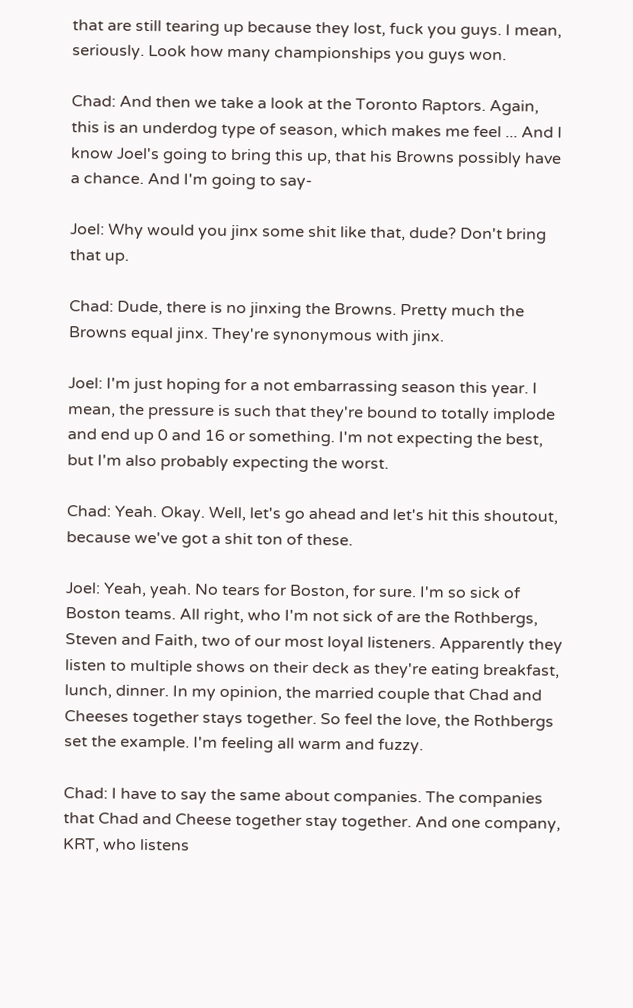that are still tearing up because they lost, fuck you guys. I mean, seriously. Look how many championships you guys won.

Chad: And then we take a look at the Toronto Raptors. Again, this is an underdog type of season, which makes me feel ... And I know Joel's going to bring this up, that his Browns possibly have a chance. And I'm going to say-

Joel: Why would you jinx some shit like that, dude? Don't bring that up.

Chad: Dude, there is no jinxing the Browns. Pretty much the Browns equal jinx. They're synonymous with jinx.

Joel: I'm just hoping for a not embarrassing season this year. I mean, the pressure is such that they're bound to totally implode and end up 0 and 16 or something. I'm not expecting the best, but I'm also probably expecting the worst.

Chad: Yeah. Okay. Well, let's go ahead and let's hit this shoutout, because we've got a shit ton of these.

Joel: Yeah, yeah. No tears for Boston, for sure. I'm so sick of Boston teams. All right, who I'm not sick of are the Rothbergs, Steven and Faith, two of our most loyal listeners. Apparently they listen to multiple shows on their deck as they're eating breakfast, lunch, dinner. In my opinion, the married couple that Chad and Cheeses together stays together. So feel the love, the Rothbergs set the example. I'm feeling all warm and fuzzy.

Chad: I have to say the same about companies. The companies that Chad and Cheese together stay together. And one company, KRT, who listens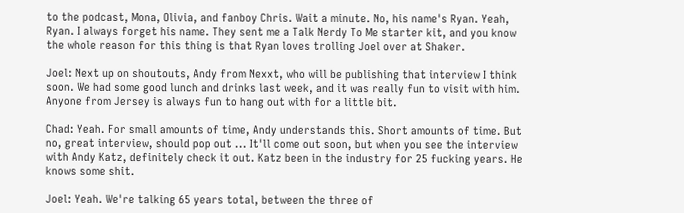to the podcast, Mona, Olivia, and fanboy Chris. Wait a minute. No, his name's Ryan. Yeah, Ryan. I always forget his name. They sent me a Talk Nerdy To Me starter kit, and you know the whole reason for this thing is that Ryan loves trolling Joel over at Shaker.

Joel: Next up on shoutouts, Andy from Nexxt, who will be publishing that interview I think soon. We had some good lunch and drinks last week, and it was really fun to visit with him. Anyone from Jersey is always fun to hang out with for a little bit.

Chad: Yeah. For small amounts of time, Andy understands this. Short amounts of time. But no, great interview, should pop out ... It'll come out soon, but when you see the interview with Andy Katz, definitely check it out. Katz been in the industry for 25 fucking years. He knows some shit.

Joel: Yeah. We're talking 65 years total, between the three of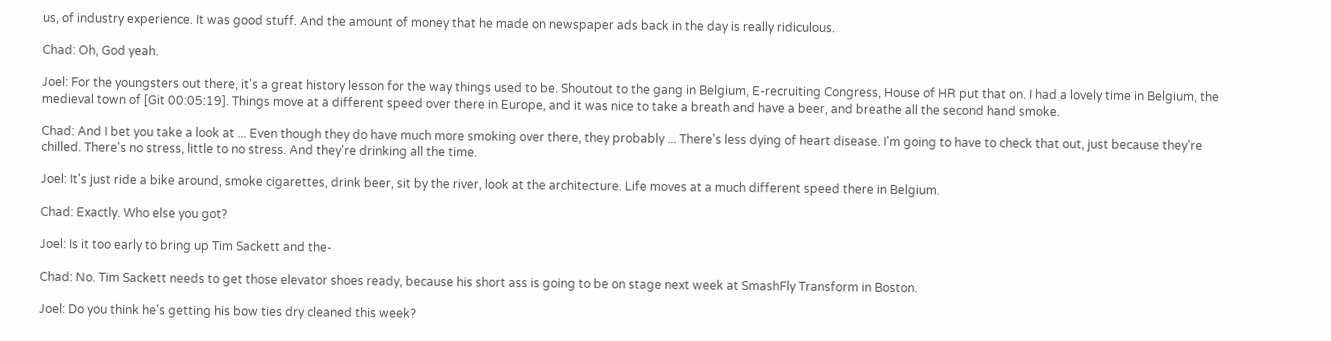us, of industry experience. It was good stuff. And the amount of money that he made on newspaper ads back in the day is really ridiculous.

Chad: Oh, God yeah.

Joel: For the youngsters out there, it's a great history lesson for the way things used to be. Shoutout to the gang in Belgium, E-recruiting Congress, House of HR put that on. I had a lovely time in Belgium, the medieval town of [Git 00:05:19]. Things move at a different speed over there in Europe, and it was nice to take a breath and have a beer, and breathe all the second hand smoke.

Chad: And I bet you take a look at ... Even though they do have much more smoking over there, they probably ... There's less dying of heart disease. I'm going to have to check that out, just because they're chilled. There's no stress, little to no stress. And they're drinking all the time.

Joel: It's just ride a bike around, smoke cigarettes, drink beer, sit by the river, look at the architecture. Life moves at a much different speed there in Belgium.

Chad: Exactly. Who else you got?

Joel: Is it too early to bring up Tim Sackett and the-

Chad: No. Tim Sackett needs to get those elevator shoes ready, because his short ass is going to be on stage next week at SmashFly Transform in Boston.

Joel: Do you think he's getting his bow ties dry cleaned this week?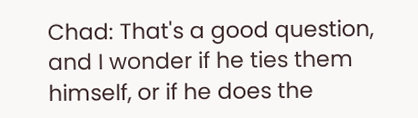Chad: That's a good question, and I wonder if he ties them himself, or if he does the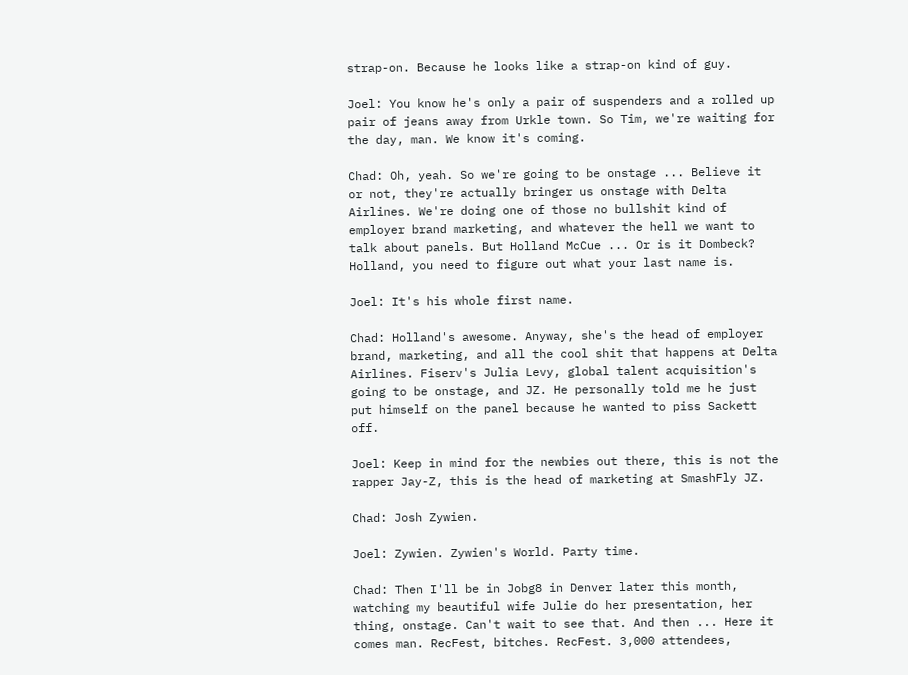strap-on. Because he looks like a strap-on kind of guy.

Joel: You know he's only a pair of suspenders and a rolled up pair of jeans away from Urkle town. So Tim, we're waiting for the day, man. We know it's coming.

Chad: Oh, yeah. So we're going to be onstage ... Believe it or not, they're actually bringer us onstage with Delta Airlines. We're doing one of those no bullshit kind of employer brand marketing, and whatever the hell we want to talk about panels. But Holland McCue ... Or is it Dombeck? Holland, you need to figure out what your last name is.

Joel: It's his whole first name.

Chad: Holland's awesome. Anyway, she's the head of employer brand, marketing, and all the cool shit that happens at Delta Airlines. Fiserv's Julia Levy, global talent acquisition's going to be onstage, and JZ. He personally told me he just put himself on the panel because he wanted to piss Sackett off.

Joel: Keep in mind for the newbies out there, this is not the rapper Jay-Z, this is the head of marketing at SmashFly JZ.

Chad: Josh Zywien.

Joel: Zywien. Zywien's World. Party time.

Chad: Then I'll be in Jobg8 in Denver later this month, watching my beautiful wife Julie do her presentation, her thing, onstage. Can't wait to see that. And then ... Here it comes man. RecFest, bitches. RecFest. 3,000 attendees,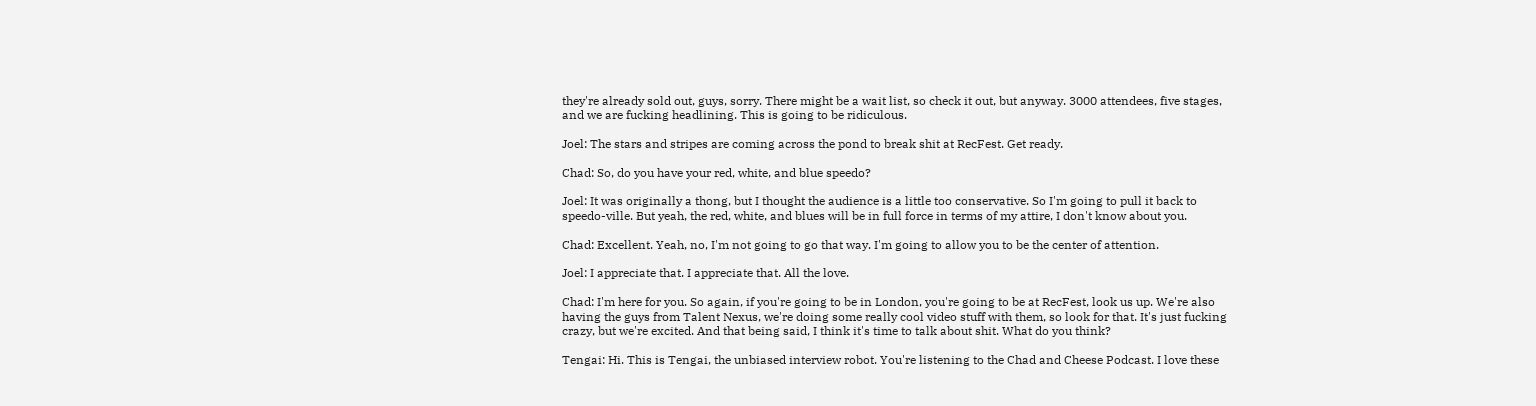they're already sold out, guys, sorry. There might be a wait list, so check it out, but anyway. 3000 attendees, five stages, and we are fucking headlining. This is going to be ridiculous.

Joel: The stars and stripes are coming across the pond to break shit at RecFest. Get ready.

Chad: So, do you have your red, white, and blue speedo?

Joel: It was originally a thong, but I thought the audience is a little too conservative. So I'm going to pull it back to speedo-ville. But yeah, the red, white, and blues will be in full force in terms of my attire, I don't know about you.

Chad: Excellent. Yeah, no, I'm not going to go that way. I'm going to allow you to be the center of attention.

Joel: I appreciate that. I appreciate that. All the love.

Chad: I'm here for you. So again, if you're going to be in London, you're going to be at RecFest, look us up. We're also having the guys from Talent Nexus, we're doing some really cool video stuff with them, so look for that. It's just fucking crazy, but we're excited. And that being said, I think it's time to talk about shit. What do you think?

Tengai: Hi. This is Tengai, the unbiased interview robot. You're listening to the Chad and Cheese Podcast. I love these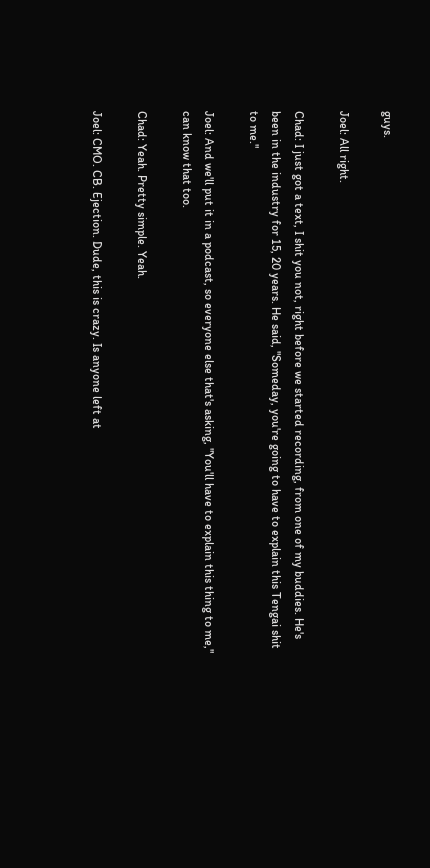guys.

Joel: All right.

Chad: I just got a text, I shit you not, right before we started recording, from one of my buddies. He's been in the industry for 15, 20 years. He said, "Someday, you're going to have to explain this Tengai shit to me."

Joel: And we'll put it in a podcast, so everyone else that's asking, "You'll have to explain this thing to me," can know that too.

Chad: Yeah. Pretty simple. Yeah.

Joel: CMO. CB. Ejection. Dude, this is crazy. Is anyone left at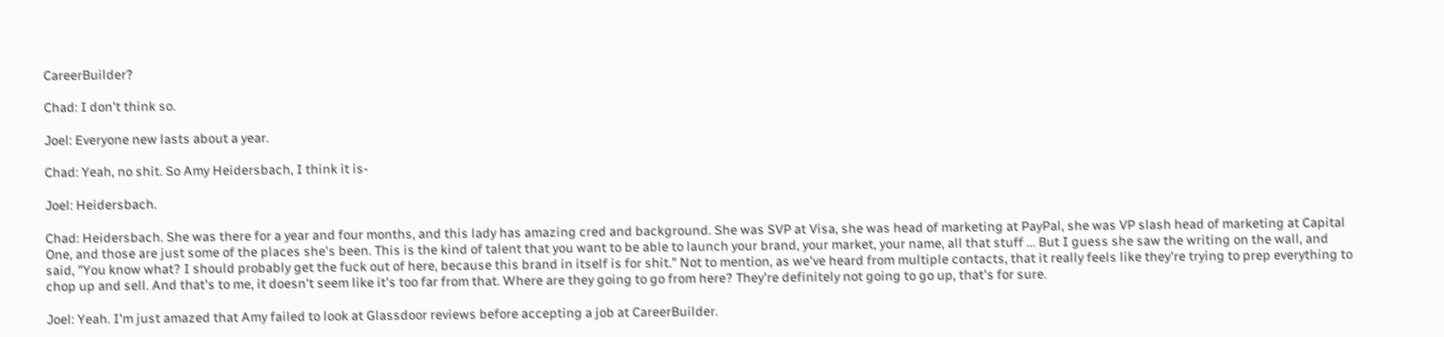CareerBuilder?

Chad: I don't think so.

Joel: Everyone new lasts about a year.

Chad: Yeah, no shit. So Amy Heidersbach, I think it is-

Joel: Heidersbach.

Chad: Heidersbach. She was there for a year and four months, and this lady has amazing cred and background. She was SVP at Visa, she was head of marketing at PayPal, she was VP slash head of marketing at Capital One, and those are just some of the places she's been. This is the kind of talent that you want to be able to launch your brand, your market, your name, all that stuff ... But I guess she saw the writing on the wall, and said, "You know what? I should probably get the fuck out of here, because this brand in itself is for shit." Not to mention, as we've heard from multiple contacts, that it really feels like they're trying to prep everything to chop up and sell. And that's to me, it doesn't seem like it's too far from that. Where are they going to go from here? They're definitely not going to go up, that's for sure.

Joel: Yeah. I'm just amazed that Amy failed to look at Glassdoor reviews before accepting a job at CareerBuilder.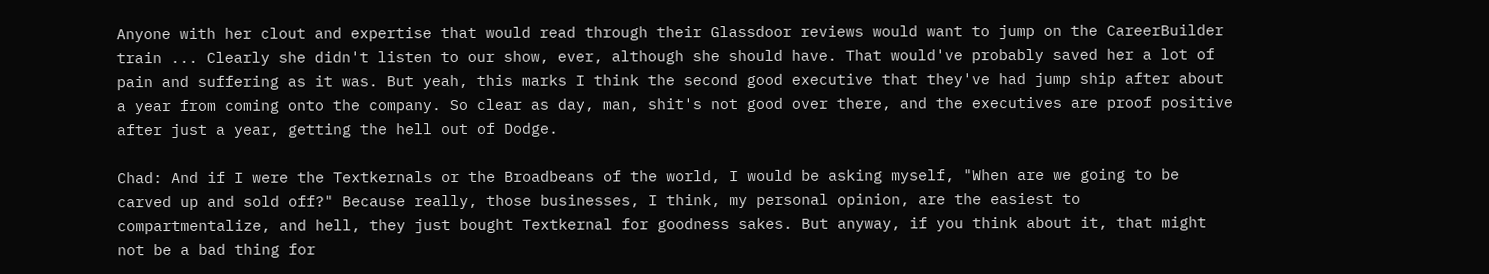Anyone with her clout and expertise that would read through their Glassdoor reviews would want to jump on the CareerBuilder train ... Clearly she didn't listen to our show, ever, although she should have. That would've probably saved her a lot of pain and suffering as it was. But yeah, this marks I think the second good executive that they've had jump ship after about a year from coming onto the company. So clear as day, man, shit's not good over there, and the executives are proof positive after just a year, getting the hell out of Dodge.

Chad: And if I were the Textkernals or the Broadbeans of the world, I would be asking myself, "When are we going to be carved up and sold off?" Because really, those businesses, I think, my personal opinion, are the easiest to compartmentalize, and hell, they just bought Textkernal for goodness sakes. But anyway, if you think about it, that might not be a bad thing for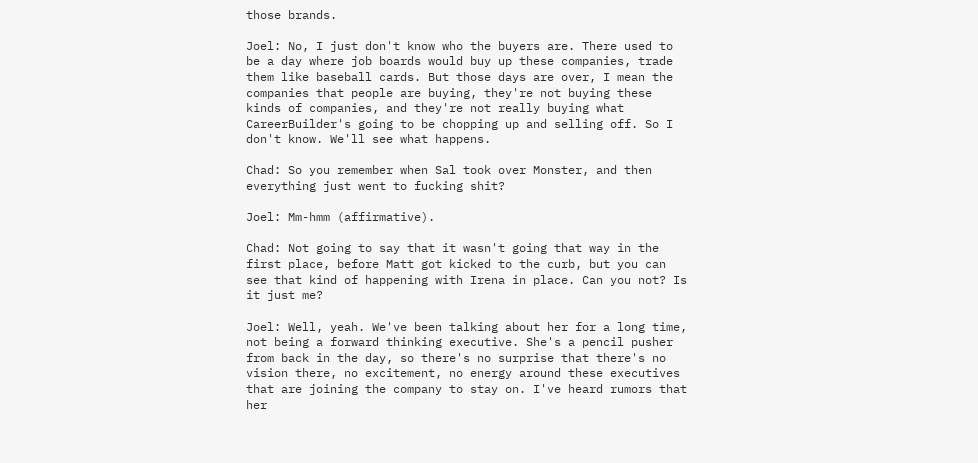those brands.

Joel: No, I just don't know who the buyers are. There used to be a day where job boards would buy up these companies, trade them like baseball cards. But those days are over, I mean the companies that people are buying, they're not buying these kinds of companies, and they're not really buying what CareerBuilder's going to be chopping up and selling off. So I don't know. We'll see what happens.

Chad: So you remember when Sal took over Monster, and then everything just went to fucking shit?

Joel: Mm-hmm (affirmative).

Chad: Not going to say that it wasn't going that way in the first place, before Matt got kicked to the curb, but you can see that kind of happening with Irena in place. Can you not? Is it just me?

Joel: Well, yeah. We've been talking about her for a long time, not being a forward thinking executive. She's a pencil pusher from back in the day, so there's no surprise that there's no vision there, no excitement, no energy around these executives that are joining the company to stay on. I've heard rumors that her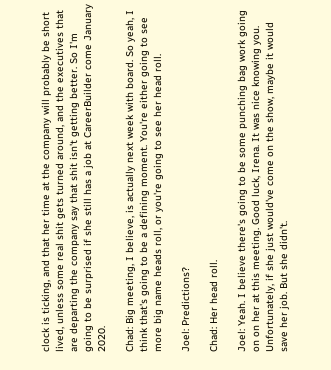clock is ticking, and that her time at the company will probably be short lived, unless some real shit gets turned around, and the executives that are departing the company say that shit isn't getting better. So I'm going to be surprised if she still has a job at CareerBuilder come January 2020.

Chad: Big meeting, I believe, is actually next week with board. So yeah, I think that's going to be a defining moment. You're either going to see more big name heads roll, or you're going to see her head roll.

Joel: Predictions?

Chad: Her head roll.

Joel: Yeah. I believe there's going to be some punching bag work going on on her at this meeting. Good luck, Irena. It was nice knowing you. Unfortunately, if she just would've come on the show, maybe it would save her job. But she didn't.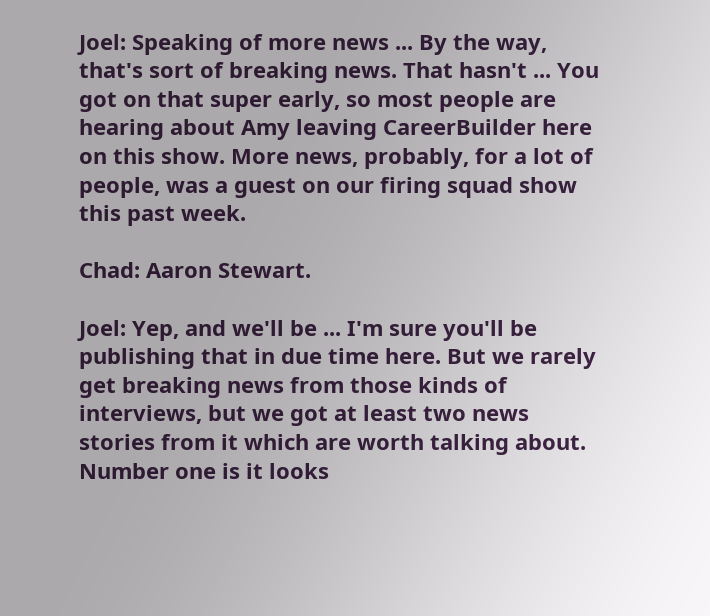Joel: Speaking of more news ... By the way, that's sort of breaking news. That hasn't ... You got on that super early, so most people are hearing about Amy leaving CareerBuilder here on this show. More news, probably, for a lot of people, was a guest on our firing squad show this past week.

Chad: Aaron Stewart.

Joel: Yep, and we'll be ... I'm sure you'll be publishing that in due time here. But we rarely get breaking news from those kinds of interviews, but we got at least two news stories from it which are worth talking about. Number one is it looks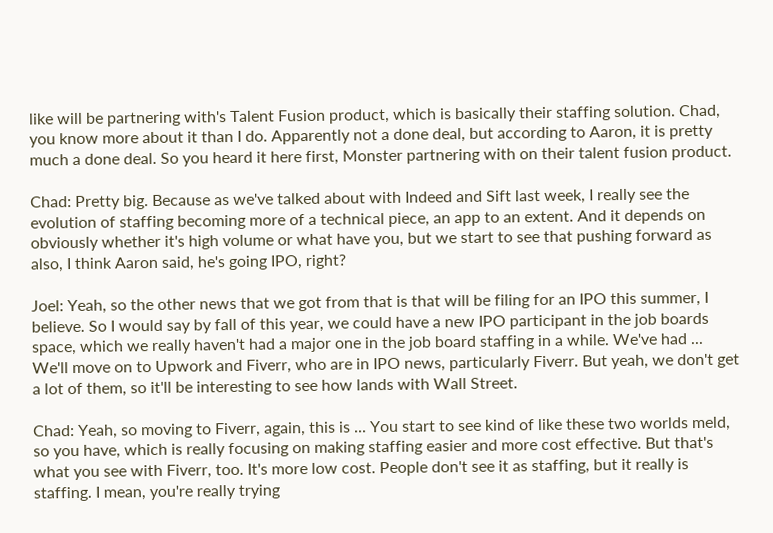like will be partnering with's Talent Fusion product, which is basically their staffing solution. Chad, you know more about it than I do. Apparently not a done deal, but according to Aaron, it is pretty much a done deal. So you heard it here first, Monster partnering with on their talent fusion product.

Chad: Pretty big. Because as we've talked about with Indeed and Sift last week, I really see the evolution of staffing becoming more of a technical piece, an app to an extent. And it depends on obviously whether it's high volume or what have you, but we start to see that pushing forward as also, I think Aaron said, he's going IPO, right?

Joel: Yeah, so the other news that we got from that is that will be filing for an IPO this summer, I believe. So I would say by fall of this year, we could have a new IPO participant in the job boards space, which we really haven't had a major one in the job board staffing in a while. We've had ... We'll move on to Upwork and Fiverr, who are in IPO news, particularly Fiverr. But yeah, we don't get a lot of them, so it'll be interesting to see how lands with Wall Street.

Chad: Yeah, so moving to Fiverr, again, this is ... You start to see kind of like these two worlds meld, so you have, which is really focusing on making staffing easier and more cost effective. But that's what you see with Fiverr, too. It's more low cost. People don't see it as staffing, but it really is staffing. I mean, you're really trying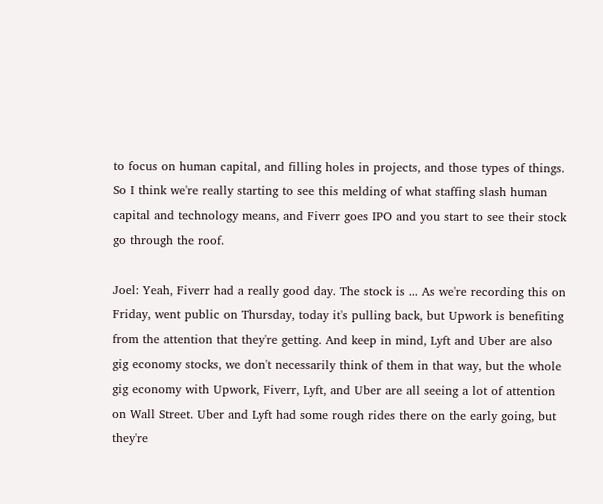to focus on human capital, and filling holes in projects, and those types of things. So I think we're really starting to see this melding of what staffing slash human capital and technology means, and Fiverr goes IPO and you start to see their stock go through the roof.

Joel: Yeah, Fiverr had a really good day. The stock is ... As we're recording this on Friday, went public on Thursday, today it's pulling back, but Upwork is benefiting from the attention that they're getting. And keep in mind, Lyft and Uber are also gig economy stocks, we don't necessarily think of them in that way, but the whole gig economy with Upwork, Fiverr, Lyft, and Uber are all seeing a lot of attention on Wall Street. Uber and Lyft had some rough rides there on the early going, but they're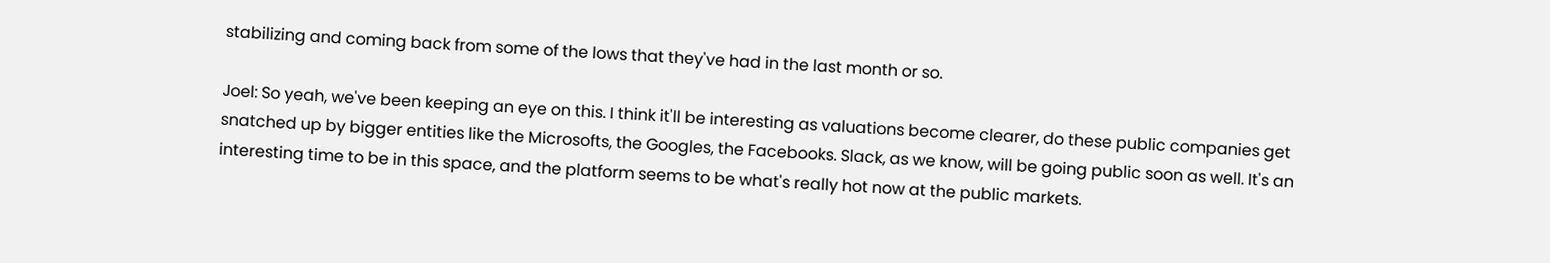stabilizing and coming back from some of the lows that they've had in the last month or so.

Joel: So yeah, we've been keeping an eye on this. I think it'll be interesting as valuations become clearer, do these public companies get snatched up by bigger entities like the Microsofts, the Googles, the Facebooks. Slack, as we know, will be going public soon as well. It's an interesting time to be in this space, and the platform seems to be what's really hot now at the public markets.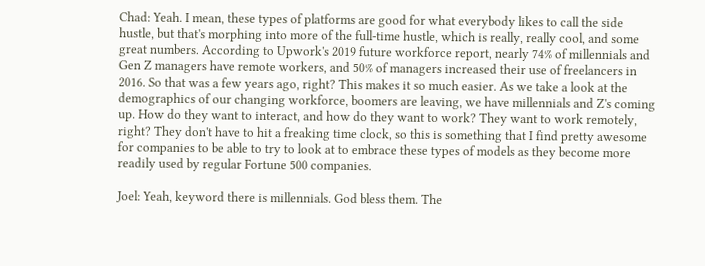Chad: Yeah. I mean, these types of platforms are good for what everybody likes to call the side hustle, but that's morphing into more of the full-time hustle, which is really, really cool, and some great numbers. According to Upwork's 2019 future workforce report, nearly 74% of millennials and Gen Z managers have remote workers, and 50% of managers increased their use of freelancers in 2016. So that was a few years ago, right? This makes it so much easier. As we take a look at the demographics of our changing workforce, boomers are leaving, we have millennials and Z's coming up. How do they want to interact, and how do they want to work? They want to work remotely, right? They don't have to hit a freaking time clock, so this is something that I find pretty awesome for companies to be able to try to look at to embrace these types of models as they become more readily used by regular Fortune 500 companies.

Joel: Yeah, keyword there is millennials. God bless them. The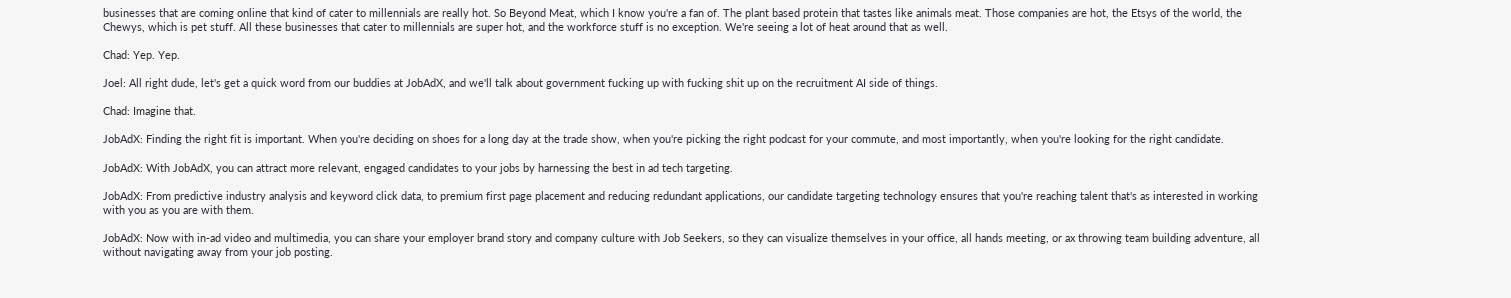businesses that are coming online that kind of cater to millennials are really hot. So Beyond Meat, which I know you're a fan of. The plant based protein that tastes like animals meat. Those companies are hot, the Etsys of the world, the Chewys, which is pet stuff. All these businesses that cater to millennials are super hot, and the workforce stuff is no exception. We're seeing a lot of heat around that as well.

Chad: Yep. Yep.

Joel: All right dude, let's get a quick word from our buddies at JobAdX, and we'll talk about government fucking up with fucking shit up on the recruitment AI side of things.

Chad: Imagine that.

JobAdX: Finding the right fit is important. When you're deciding on shoes for a long day at the trade show, when you're picking the right podcast for your commute, and most importantly, when you're looking for the right candidate.

JobAdX: With JobAdX, you can attract more relevant, engaged candidates to your jobs by harnessing the best in ad tech targeting.

JobAdX: From predictive industry analysis and keyword click data, to premium first page placement and reducing redundant applications, our candidate targeting technology ensures that you're reaching talent that's as interested in working with you as you are with them.

JobAdX: Now with in-ad video and multimedia, you can share your employer brand story and company culture with Job Seekers, so they can visualize themselves in your office, all hands meeting, or ax throwing team building adventure, all without navigating away from your job posting.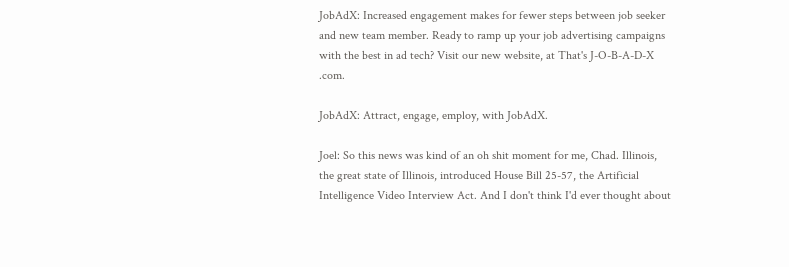JobAdX: Increased engagement makes for fewer steps between job seeker and new team member. Ready to ramp up your job advertising campaigns with the best in ad tech? Visit our new website, at That's J-O-B-A-D-X .com.

JobAdX: Attract, engage, employ, with JobAdX.

Joel: So this news was kind of an oh shit moment for me, Chad. Illinois, the great state of Illinois, introduced House Bill 25-57, the Artificial Intelligence Video Interview Act. And I don't think I'd ever thought about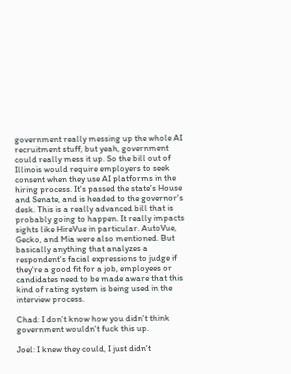government really messing up the whole AI recruitment stuff, but yeah, government could really mess it up. So the bill out of Illinois would require employers to seek consent when they use AI platforms in the hiring process. It's passed the state's House and Senate, and is headed to the governor's desk. This is a really advanced bill that is probably going to happen. It really impacts sights like HireVue in particular. AutoVue, Gecko, and Mia were also mentioned. But basically anything that analyzes a respondent's facial expressions to judge if they're a good fit for a job, employees or candidates need to be made aware that this kind of rating system is being used in the interview process.

Chad: I don't know how you didn't think government wouldn't fuck this up.

Joel: I knew they could, I just didn't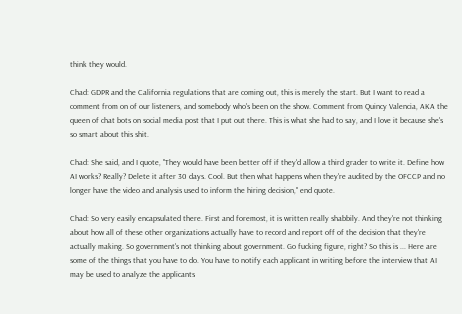think they would.

Chad: GDPR and the California regulations that are coming out, this is merely the start. But I want to read a comment from on of our listeners, and somebody who's been on the show. Comment from Quincy Valencia, AKA the queen of chat bots on social media post that I put out there. This is what she had to say, and I love it because she's so smart about this shit.

Chad: She said, and I quote, "They would have been better off if they'd allow a third grader to write it. Define how AI works? Really? Delete it after 30 days. Cool. But then what happens when they're audited by the OFCCP and no longer have the video and analysis used to inform the hiring decision," end quote.

Chad: So very easily encapsulated there. First and foremost, it is written really shabbily. And they're not thinking about how all of these other organizations actually have to record and report off of the decision that they're actually making. So government's not thinking about government. Go fucking figure, right? So this is ... Here are some of the things that you have to do. You have to notify each applicant in writing before the interview that AI may be used to analyze the applicants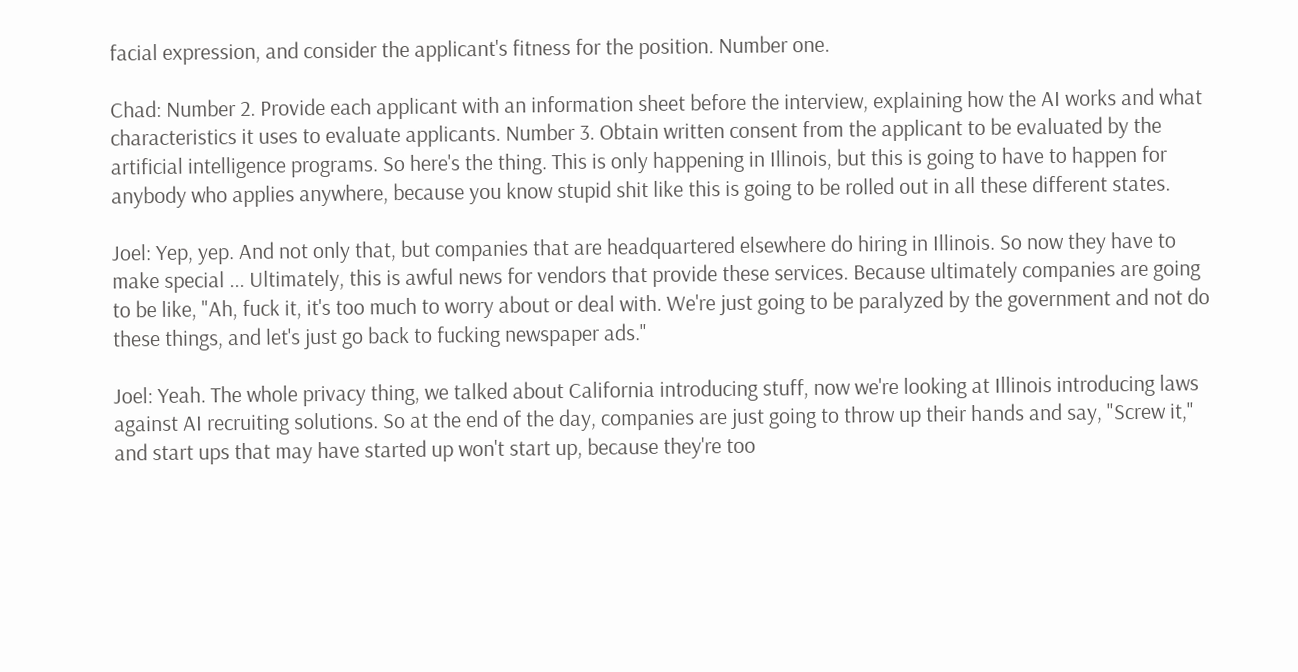facial expression, and consider the applicant's fitness for the position. Number one.

Chad: Number 2. Provide each applicant with an information sheet before the interview, explaining how the AI works and what characteristics it uses to evaluate applicants. Number 3. Obtain written consent from the applicant to be evaluated by the artificial intelligence programs. So here's the thing. This is only happening in Illinois, but this is going to have to happen for anybody who applies anywhere, because you know stupid shit like this is going to be rolled out in all these different states.

Joel: Yep, yep. And not only that, but companies that are headquartered elsewhere do hiring in Illinois. So now they have to make special ... Ultimately, this is awful news for vendors that provide these services. Because ultimately companies are going to be like, "Ah, fuck it, it's too much to worry about or deal with. We're just going to be paralyzed by the government and not do these things, and let's just go back to fucking newspaper ads."

Joel: Yeah. The whole privacy thing, we talked about California introducing stuff, now we're looking at Illinois introducing laws against AI recruiting solutions. So at the end of the day, companies are just going to throw up their hands and say, "Screw it," and start ups that may have started up won't start up, because they're too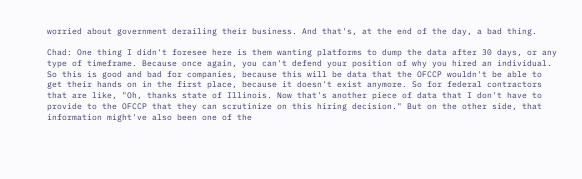worried about government derailing their business. And that's, at the end of the day, a bad thing.

Chad: One thing I didn't foresee here is them wanting platforms to dump the data after 30 days, or any type of timeframe. Because once again, you can't defend your position of why you hired an individual. So this is good and bad for companies, because this will be data that the OFCCP wouldn't be able to get their hands on in the first place, because it doesn't exist anymore. So for federal contractors that are like, "Oh, thanks state of Illinois. Now that's another piece of data that I don't have to provide to the OFCCP that they can scrutinize on this hiring decision." But on the other side, that information might've also been one of the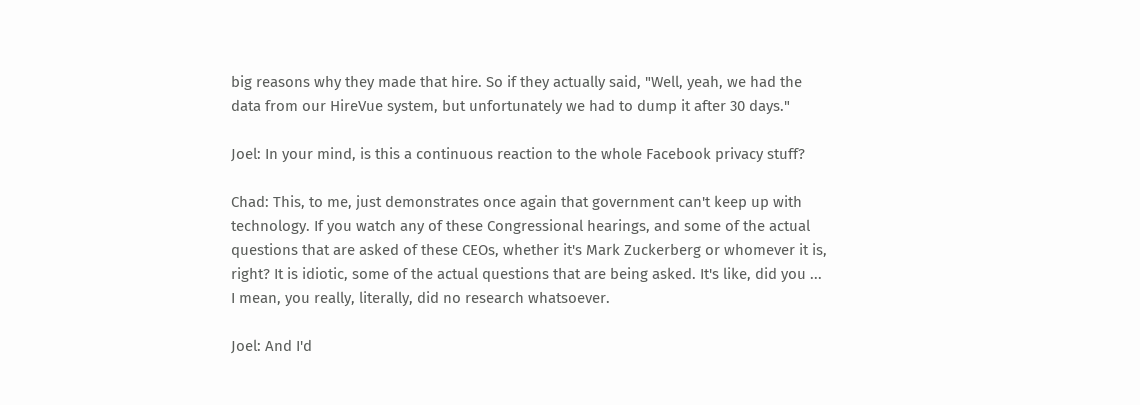big reasons why they made that hire. So if they actually said, "Well, yeah, we had the data from our HireVue system, but unfortunately we had to dump it after 30 days."

Joel: In your mind, is this a continuous reaction to the whole Facebook privacy stuff?

Chad: This, to me, just demonstrates once again that government can't keep up with technology. If you watch any of these Congressional hearings, and some of the actual questions that are asked of these CEOs, whether it's Mark Zuckerberg or whomever it is, right? It is idiotic, some of the actual questions that are being asked. It's like, did you ... I mean, you really, literally, did no research whatsoever.

Joel: And I'd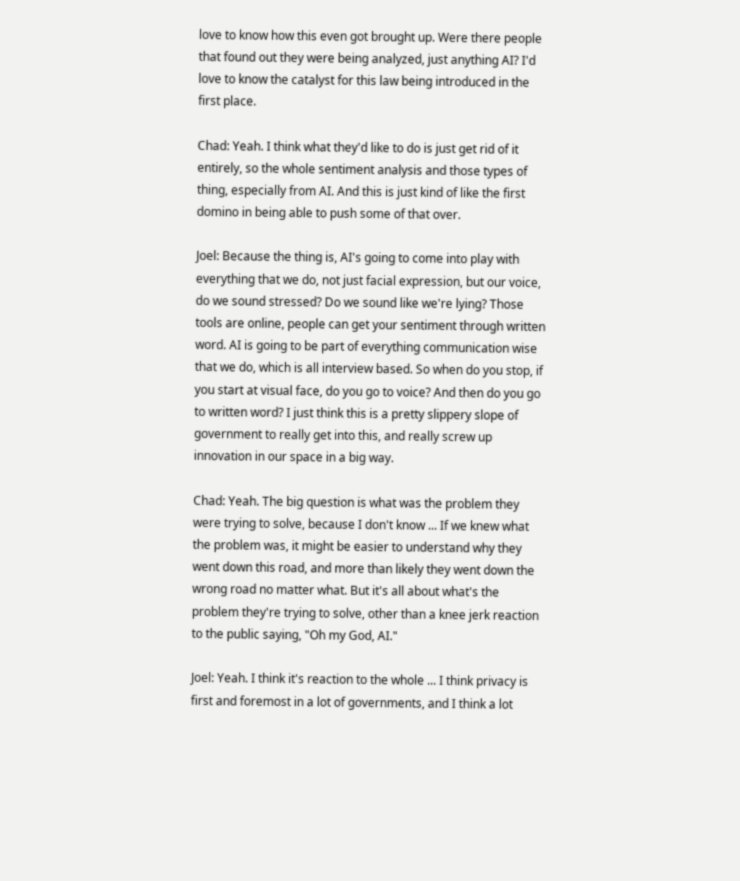love to know how this even got brought up. Were there people that found out they were being analyzed, just anything AI? I'd love to know the catalyst for this law being introduced in the first place.

Chad: Yeah. I think what they'd like to do is just get rid of it entirely, so the whole sentiment analysis and those types of thing, especially from AI. And this is just kind of like the first domino in being able to push some of that over.

Joel: Because the thing is, AI's going to come into play with everything that we do, not just facial expression, but our voice, do we sound stressed? Do we sound like we're lying? Those tools are online, people can get your sentiment through written word. AI is going to be part of everything communication wise that we do, which is all interview based. So when do you stop, if you start at visual face, do you go to voice? And then do you go to written word? I just think this is a pretty slippery slope of government to really get into this, and really screw up innovation in our space in a big way.

Chad: Yeah. The big question is what was the problem they were trying to solve, because I don't know ... If we knew what the problem was, it might be easier to understand why they went down this road, and more than likely they went down the wrong road no matter what. But it's all about what's the problem they're trying to solve, other than a knee jerk reaction to the public saying, "Oh my God, AI."

Joel: Yeah. I think it's reaction to the whole ... I think privacy is first and foremost in a lot of governments, and I think a lot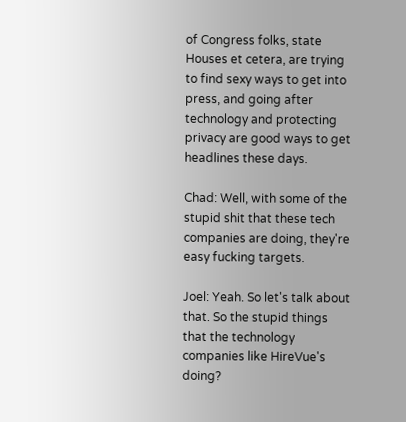of Congress folks, state Houses et cetera, are trying to find sexy ways to get into press, and going after technology and protecting privacy are good ways to get headlines these days.

Chad: Well, with some of the stupid shit that these tech companies are doing, they're easy fucking targets.

Joel: Yeah. So let's talk about that. So the stupid things that the technology companies like HireVue's doing?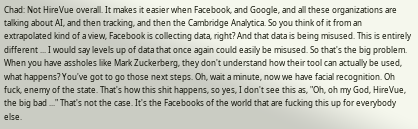Chad: Not HireVue overall. It makes it easier when Facebook, and Google, and all these organizations are talking about AI, and then tracking, and then the Cambridge Analytica. So you think of it from an extrapolated kind of a view, Facebook is collecting data, right? And that data is being misused. This is entirely different ... I would say levels up of data that once again could easily be misused. So that's the big problem. When you have assholes like Mark Zuckerberg, they don't understand how their tool can actually be used, what happens? You've got to go those next steps. Oh, wait a minute, now we have facial recognition. Oh fuck, enemy of the state. That's how this shit happens, so yes, I don't see this as, "Oh, oh my God, HireVue, the big bad ..." That's not the case. It's the Facebooks of the world that are fucking this up for everybody else.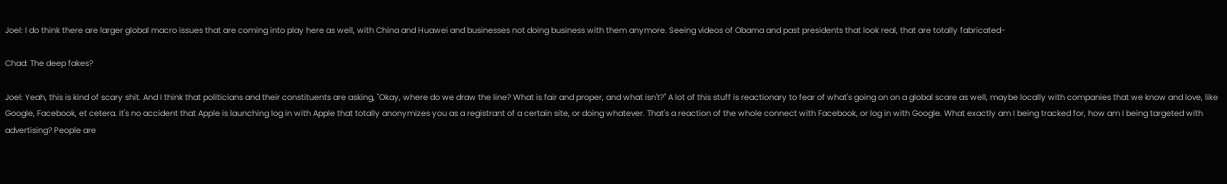Joel: I do think there are larger global macro issues that are coming into play here as well, with China and Huawei and businesses not doing business with them anymore. Seeing videos of Obama and past presidents that look real, that are totally fabricated-

Chad: The deep fakes?

Joel: Yeah, this is kind of scary shit. And I think that politicians and their constituents are asking, "Okay, where do we draw the line? What is fair and proper, and what isn't?" A lot of this stuff is reactionary to fear of what's going on on a global scare as well, maybe locally with companies that we know and love, like Google, Facebook, et cetera. It's no accident that Apple is launching log in with Apple that totally anonymizes you as a registrant of a certain site, or doing whatever. That's a reaction of the whole connect with Facebook, or log in with Google. What exactly am I being tracked for, how am I being targeted with advertising? People are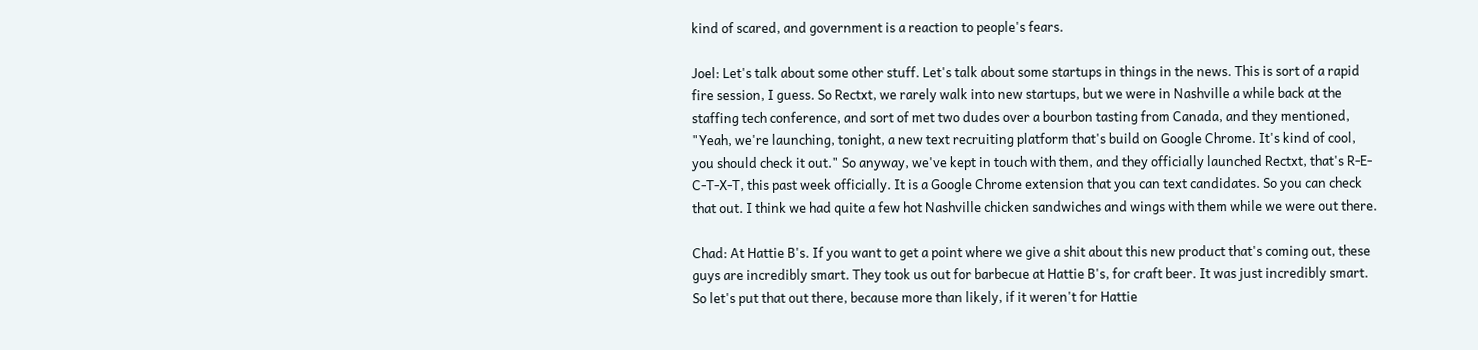kind of scared, and government is a reaction to people's fears.

Joel: Let's talk about some other stuff. Let's talk about some startups in things in the news. This is sort of a rapid fire session, I guess. So Rectxt, we rarely walk into new startups, but we were in Nashville a while back at the staffing tech conference, and sort of met two dudes over a bourbon tasting from Canada, and they mentioned, "Yeah, we're launching, tonight, a new text recruiting platform that's build on Google Chrome. It's kind of cool, you should check it out." So anyway, we've kept in touch with them, and they officially launched Rectxt, that's R-E-C-T-X-T, this past week officially. It is a Google Chrome extension that you can text candidates. So you can check that out. I think we had quite a few hot Nashville chicken sandwiches and wings with them while we were out there.

Chad: At Hattie B's. If you want to get a point where we give a shit about this new product that's coming out, these guys are incredibly smart. They took us out for barbecue at Hattie B's, for craft beer. It was just incredibly smart. So let's put that out there, because more than likely, if it weren't for Hattie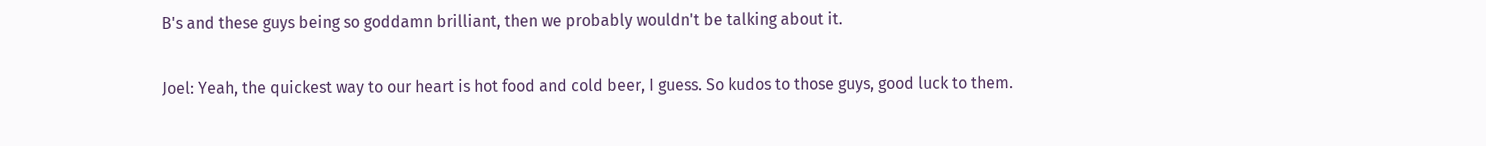B's and these guys being so goddamn brilliant, then we probably wouldn't be talking about it.

Joel: Yeah, the quickest way to our heart is hot food and cold beer, I guess. So kudos to those guys, good luck to them.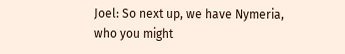Joel: So next up, we have Nymeria, who you might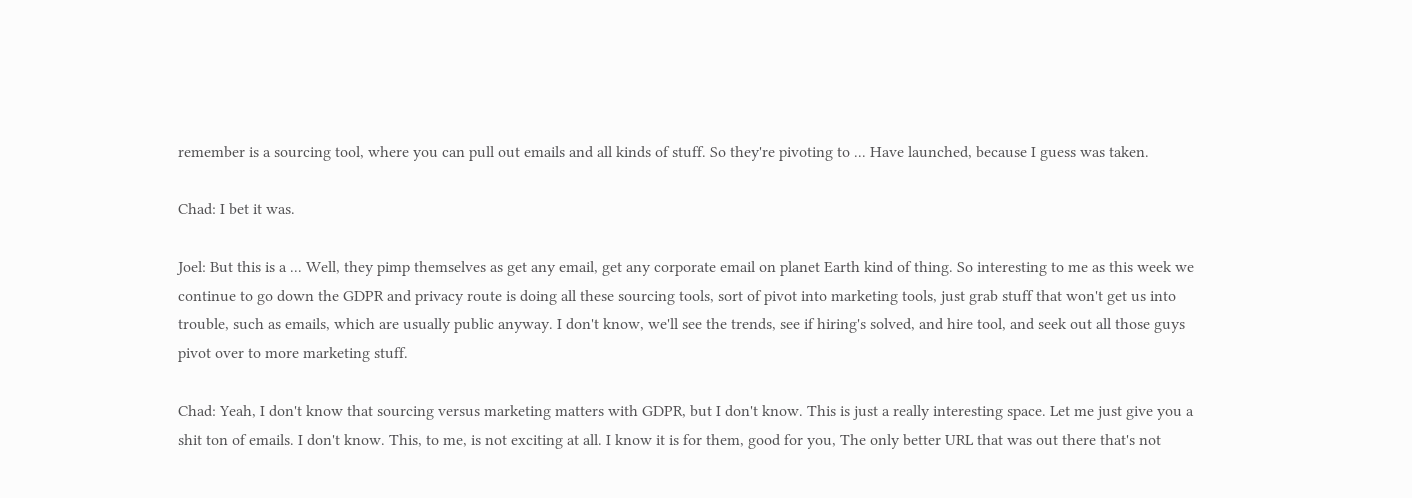remember is a sourcing tool, where you can pull out emails and all kinds of stuff. So they're pivoting to ... Have launched, because I guess was taken.

Chad: I bet it was.

Joel: But this is a ... Well, they pimp themselves as get any email, get any corporate email on planet Earth kind of thing. So interesting to me as this week we continue to go down the GDPR and privacy route is doing all these sourcing tools, sort of pivot into marketing tools, just grab stuff that won't get us into trouble, such as emails, which are usually public anyway. I don't know, we'll see the trends, see if hiring's solved, and hire tool, and seek out all those guys pivot over to more marketing stuff.

Chad: Yeah, I don't know that sourcing versus marketing matters with GDPR, but I don't know. This is just a really interesting space. Let me just give you a shit ton of emails. I don't know. This, to me, is not exciting at all. I know it is for them, good for you, The only better URL that was out there that's not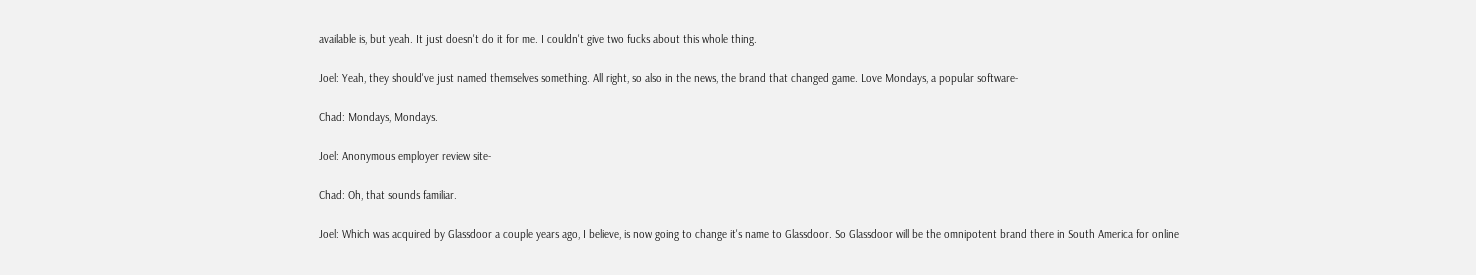available is, but yeah. It just doesn't do it for me. I couldn't give two fucks about this whole thing.

Joel: Yeah, they should've just named themselves something. All right, so also in the news, the brand that changed game. Love Mondays, a popular software-

Chad: Mondays, Mondays.

Joel: Anonymous employer review site-

Chad: Oh, that sounds familiar.

Joel: Which was acquired by Glassdoor a couple years ago, I believe, is now going to change it's name to Glassdoor. So Glassdoor will be the omnipotent brand there in South America for online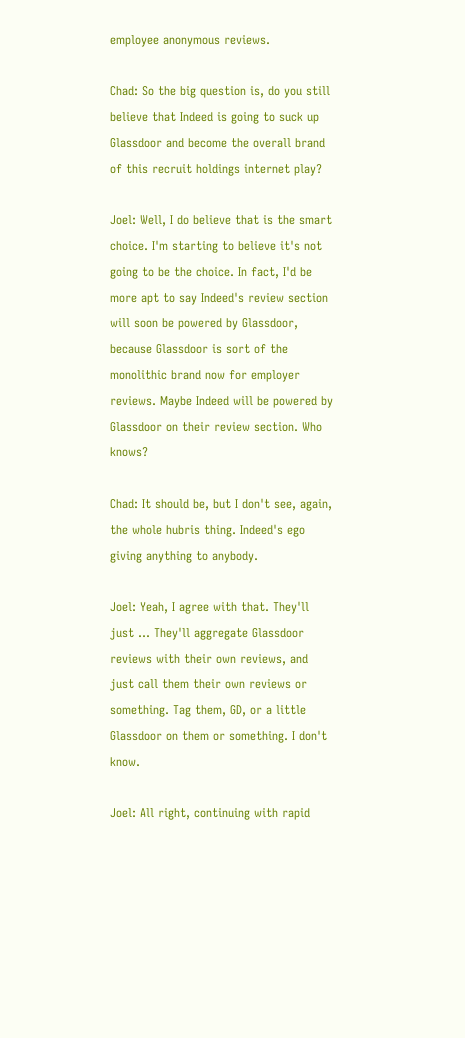employee anonymous reviews.

Chad: So the big question is, do you still believe that Indeed is going to suck up Glassdoor and become the overall brand of this recruit holdings internet play?

Joel: Well, I do believe that is the smart choice. I'm starting to believe it's not going to be the choice. In fact, I'd be more apt to say Indeed's review section will soon be powered by Glassdoor, because Glassdoor is sort of the monolithic brand now for employer reviews. Maybe Indeed will be powered by Glassdoor on their review section. Who knows?

Chad: It should be, but I don't see, again, the whole hubris thing. Indeed's ego giving anything to anybody.

Joel: Yeah, I agree with that. They'll just ... They'll aggregate Glassdoor reviews with their own reviews, and just call them their own reviews or something. Tag them, GD, or a little Glassdoor on them or something. I don't know.

Joel: All right, continuing with rapid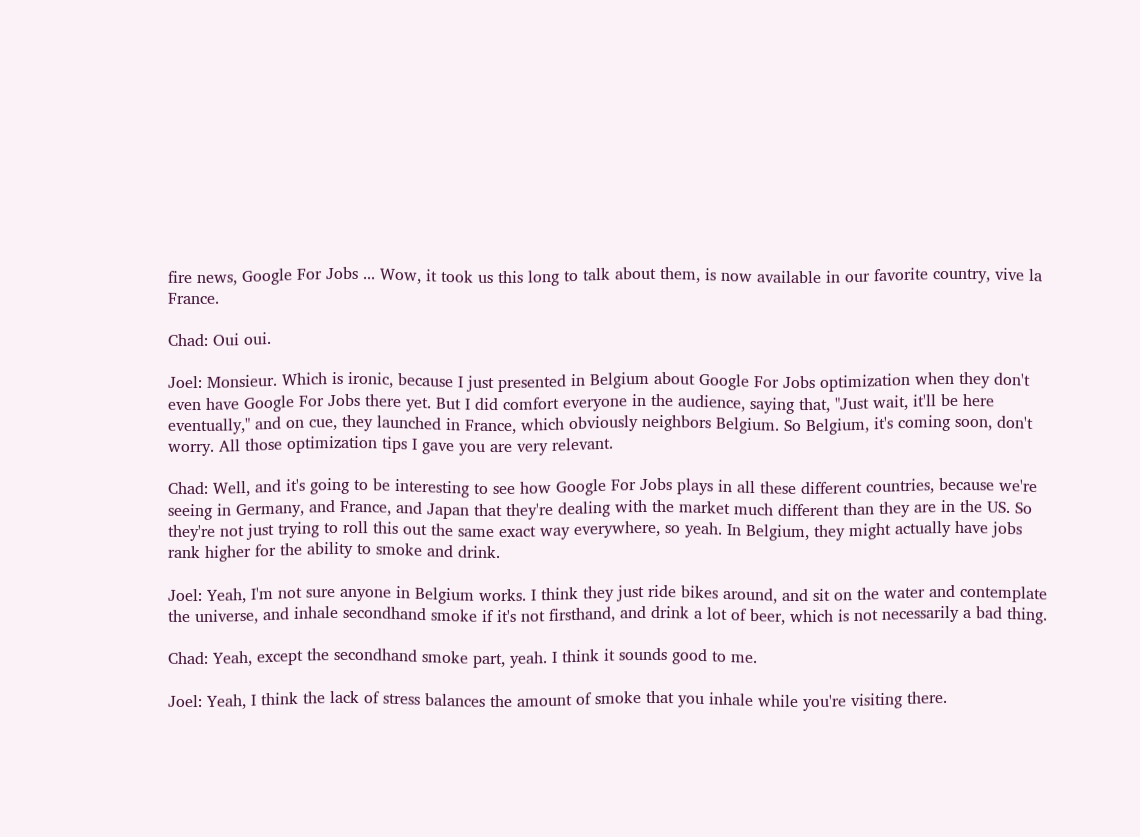fire news, Google For Jobs ... Wow, it took us this long to talk about them, is now available in our favorite country, vive la France.

Chad: Oui oui.

Joel: Monsieur. Which is ironic, because I just presented in Belgium about Google For Jobs optimization when they don't even have Google For Jobs there yet. But I did comfort everyone in the audience, saying that, "Just wait, it'll be here eventually," and on cue, they launched in France, which obviously neighbors Belgium. So Belgium, it's coming soon, don't worry. All those optimization tips I gave you are very relevant.

Chad: Well, and it's going to be interesting to see how Google For Jobs plays in all these different countries, because we're seeing in Germany, and France, and Japan that they're dealing with the market much different than they are in the US. So they're not just trying to roll this out the same exact way everywhere, so yeah. In Belgium, they might actually have jobs rank higher for the ability to smoke and drink.

Joel: Yeah, I'm not sure anyone in Belgium works. I think they just ride bikes around, and sit on the water and contemplate the universe, and inhale secondhand smoke if it's not firsthand, and drink a lot of beer, which is not necessarily a bad thing.

Chad: Yeah, except the secondhand smoke part, yeah. I think it sounds good to me.

Joel: Yeah, I think the lack of stress balances the amount of smoke that you inhale while you're visiting there.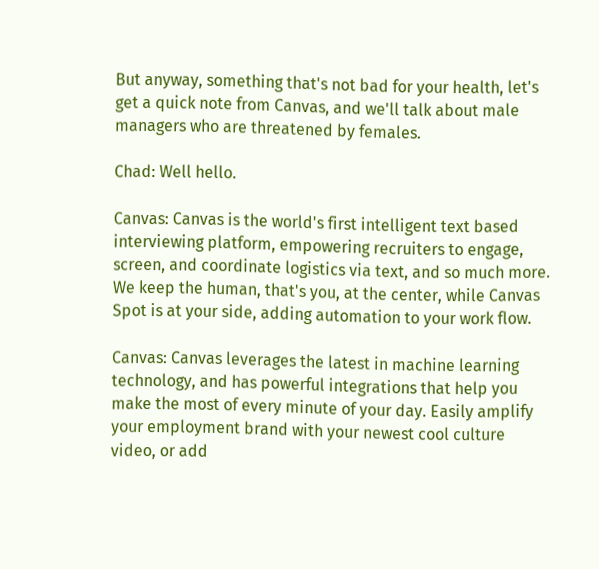But anyway, something that's not bad for your health, let's get a quick note from Canvas, and we'll talk about male managers who are threatened by females.

Chad: Well hello.

Canvas: Canvas is the world's first intelligent text based interviewing platform, empowering recruiters to engage, screen, and coordinate logistics via text, and so much more. We keep the human, that's you, at the center, while Canvas Spot is at your side, adding automation to your work flow.

Canvas: Canvas leverages the latest in machine learning technology, and has powerful integrations that help you make the most of every minute of your day. Easily amplify your employment brand with your newest cool culture video, or add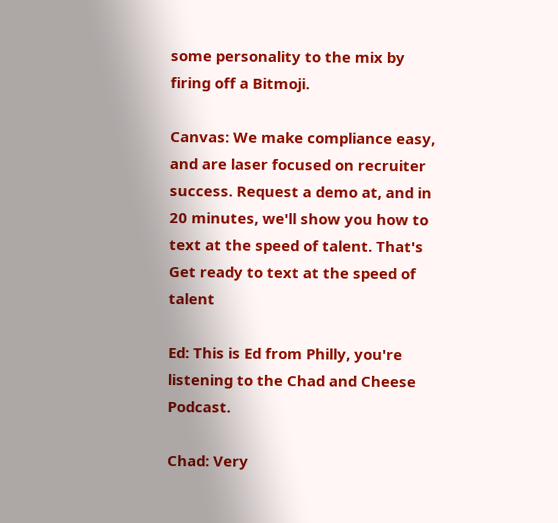some personality to the mix by firing off a Bitmoji.

Canvas: We make compliance easy, and are laser focused on recruiter success. Request a demo at, and in 20 minutes, we'll show you how to text at the speed of talent. That's Get ready to text at the speed of talent

Ed: This is Ed from Philly, you're listening to the Chad and Cheese Podcast.

Chad: Very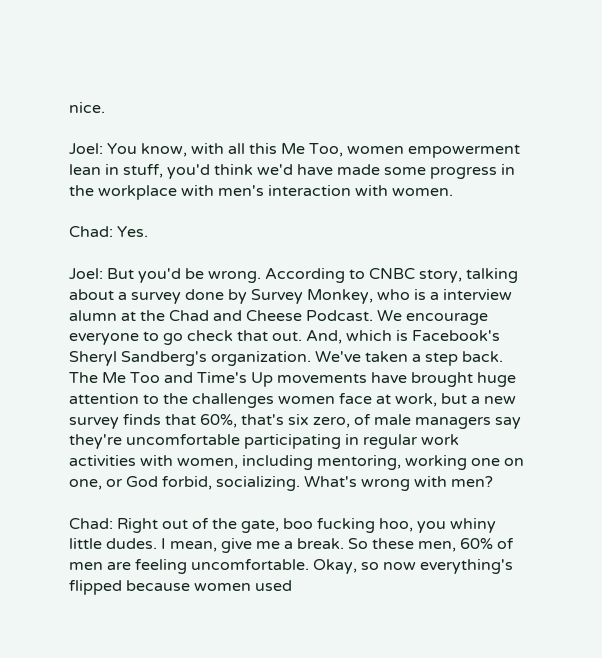nice.

Joel: You know, with all this Me Too, women empowerment lean in stuff, you'd think we'd have made some progress in the workplace with men's interaction with women.

Chad: Yes.

Joel: But you'd be wrong. According to CNBC story, talking about a survey done by Survey Monkey, who is a interview alumn at the Chad and Cheese Podcast. We encourage everyone to go check that out. And, which is Facebook's Sheryl Sandberg's organization. We've taken a step back. The Me Too and Time's Up movements have brought huge attention to the challenges women face at work, but a new survey finds that 60%, that's six zero, of male managers say they're uncomfortable participating in regular work activities with women, including mentoring, working one on one, or God forbid, socializing. What's wrong with men?

Chad: Right out of the gate, boo fucking hoo, you whiny little dudes. I mean, give me a break. So these men, 60% of men are feeling uncomfortable. Okay, so now everything's flipped because women used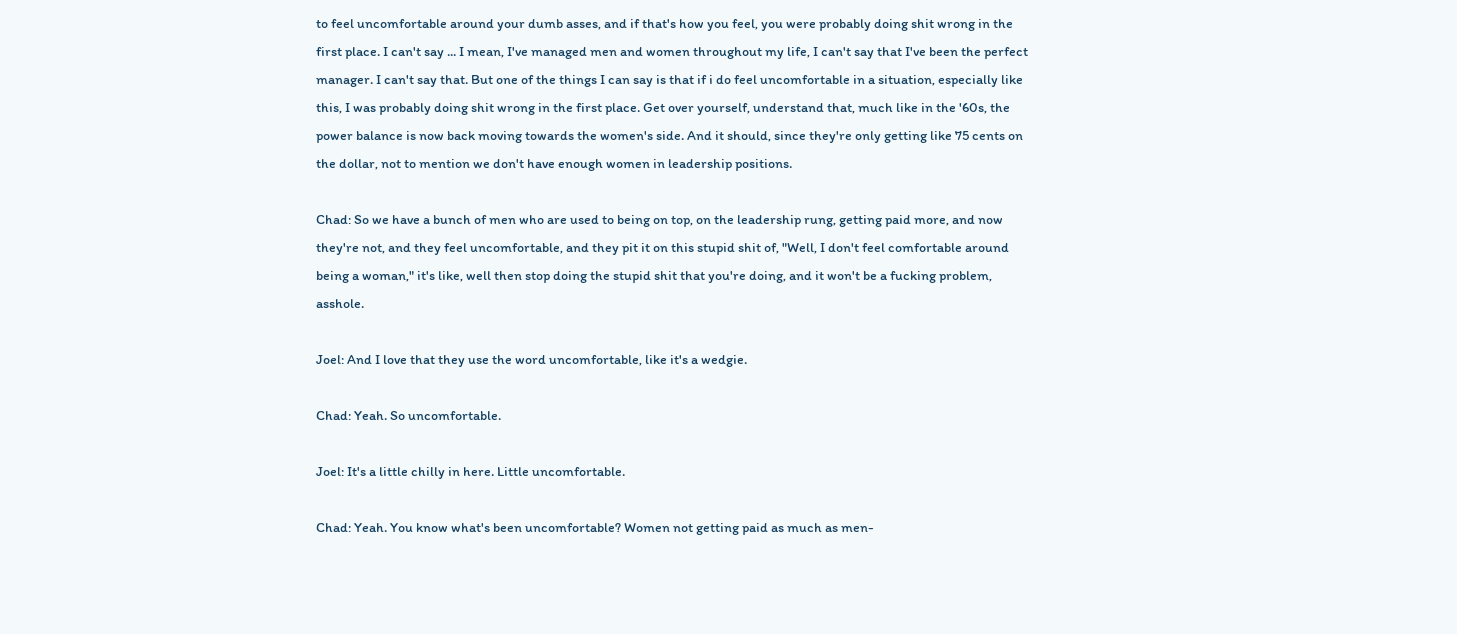to feel uncomfortable around your dumb asses, and if that's how you feel, you were probably doing shit wrong in the first place. I can't say ... I mean, I've managed men and women throughout my life, I can't say that I've been the perfect manager. I can't say that. But one of the things I can say is that if i do feel uncomfortable in a situation, especially like this, I was probably doing shit wrong in the first place. Get over yourself, understand that, much like in the '60s, the power balance is now back moving towards the women's side. And it should, since they're only getting like 75 cents on the dollar, not to mention we don't have enough women in leadership positions.

Chad: So we have a bunch of men who are used to being on top, on the leadership rung, getting paid more, and now they're not, and they feel uncomfortable, and they pit it on this stupid shit of, "Well, I don't feel comfortable around being a woman," it's like, well then stop doing the stupid shit that you're doing, and it won't be a fucking problem, asshole.

Joel: And I love that they use the word uncomfortable, like it's a wedgie.

Chad: Yeah. So uncomfortable.

Joel: It's a little chilly in here. Little uncomfortable.

Chad: Yeah. You know what's been uncomfortable? Women not getting paid as much as men-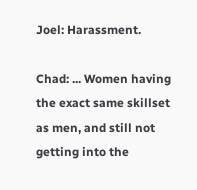Joel: Harassment.

Chad: ... Women having the exact same skillset as men, and still not getting into the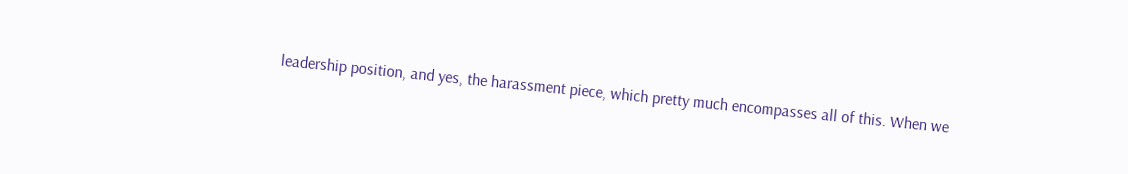leadership position, and yes, the harassment piece, which pretty much encompasses all of this. When we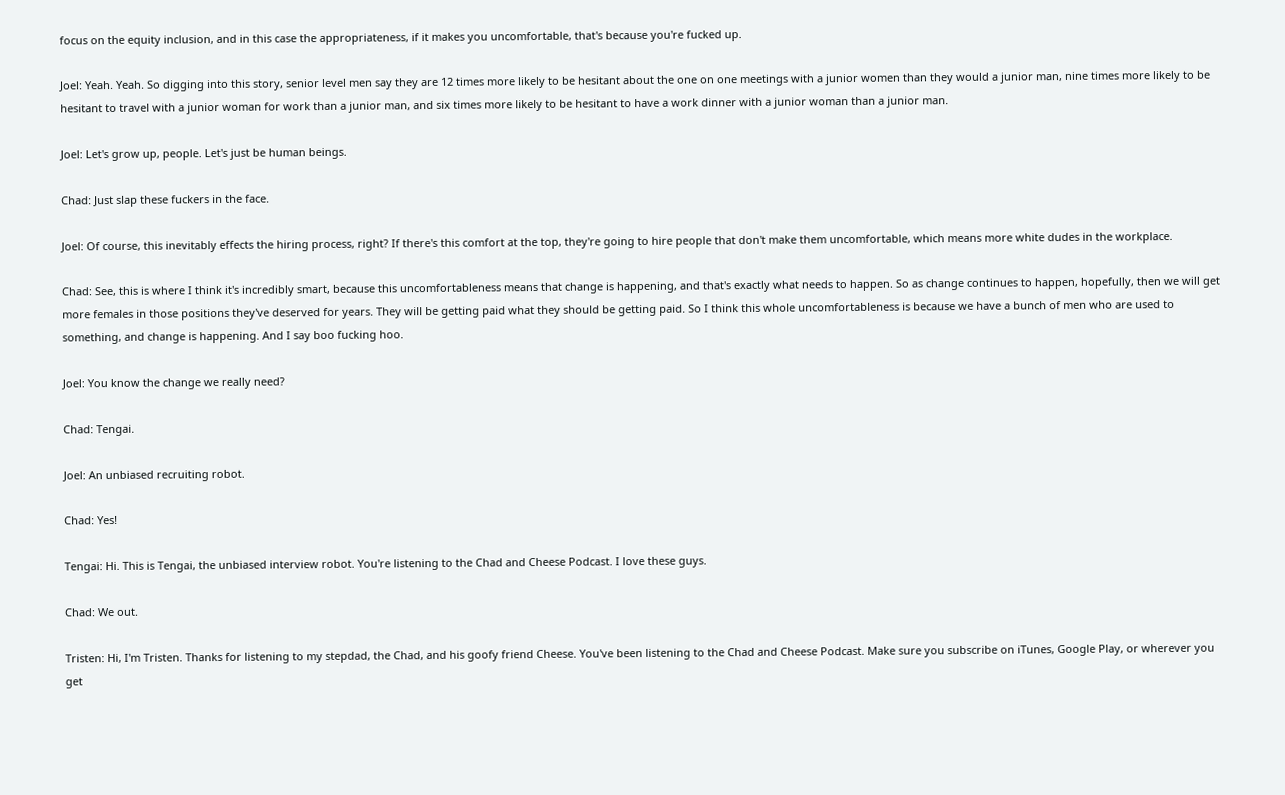focus on the equity inclusion, and in this case the appropriateness, if it makes you uncomfortable, that's because you're fucked up.

Joel: Yeah. Yeah. So digging into this story, senior level men say they are 12 times more likely to be hesitant about the one on one meetings with a junior women than they would a junior man, nine times more likely to be hesitant to travel with a junior woman for work than a junior man, and six times more likely to be hesitant to have a work dinner with a junior woman than a junior man.

Joel: Let's grow up, people. Let's just be human beings.

Chad: Just slap these fuckers in the face.

Joel: Of course, this inevitably effects the hiring process, right? If there's this comfort at the top, they're going to hire people that don't make them uncomfortable, which means more white dudes in the workplace.

Chad: See, this is where I think it's incredibly smart, because this uncomfortableness means that change is happening, and that's exactly what needs to happen. So as change continues to happen, hopefully, then we will get more females in those positions they've deserved for years. They will be getting paid what they should be getting paid. So I think this whole uncomfortableness is because we have a bunch of men who are used to something, and change is happening. And I say boo fucking hoo.

Joel: You know the change we really need?

Chad: Tengai.

Joel: An unbiased recruiting robot.

Chad: Yes!

Tengai: Hi. This is Tengai, the unbiased interview robot. You're listening to the Chad and Cheese Podcast. I love these guys.

Chad: We out.

Tristen: Hi, I'm Tristen. Thanks for listening to my stepdad, the Chad, and his goofy friend Cheese. You've been listening to the Chad and Cheese Podcast. Make sure you subscribe on iTunes, Google Play, or wherever you get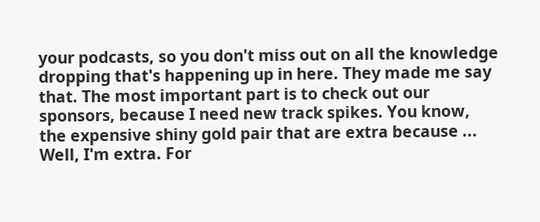your podcasts, so you don't miss out on all the knowledge dropping that's happening up in here. They made me say that. The most important part is to check out our sponsors, because I need new track spikes. You know, the expensive shiny gold pair that are extra because ... Well, I'm extra. For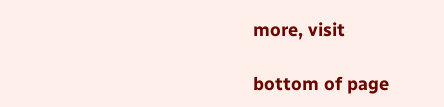more, visit

bottom of page